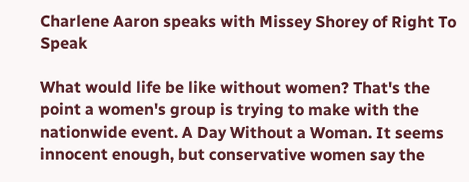Charlene Aaron speaks with Missey Shorey of Right To Speak

What would life be like without women? That's the point a women's group is trying to make with the nationwide event. A Day Without a Woman. It seems innocent enough, but conservative women say the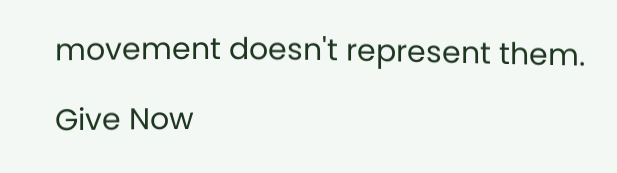movement doesn't represent them.

Give Now